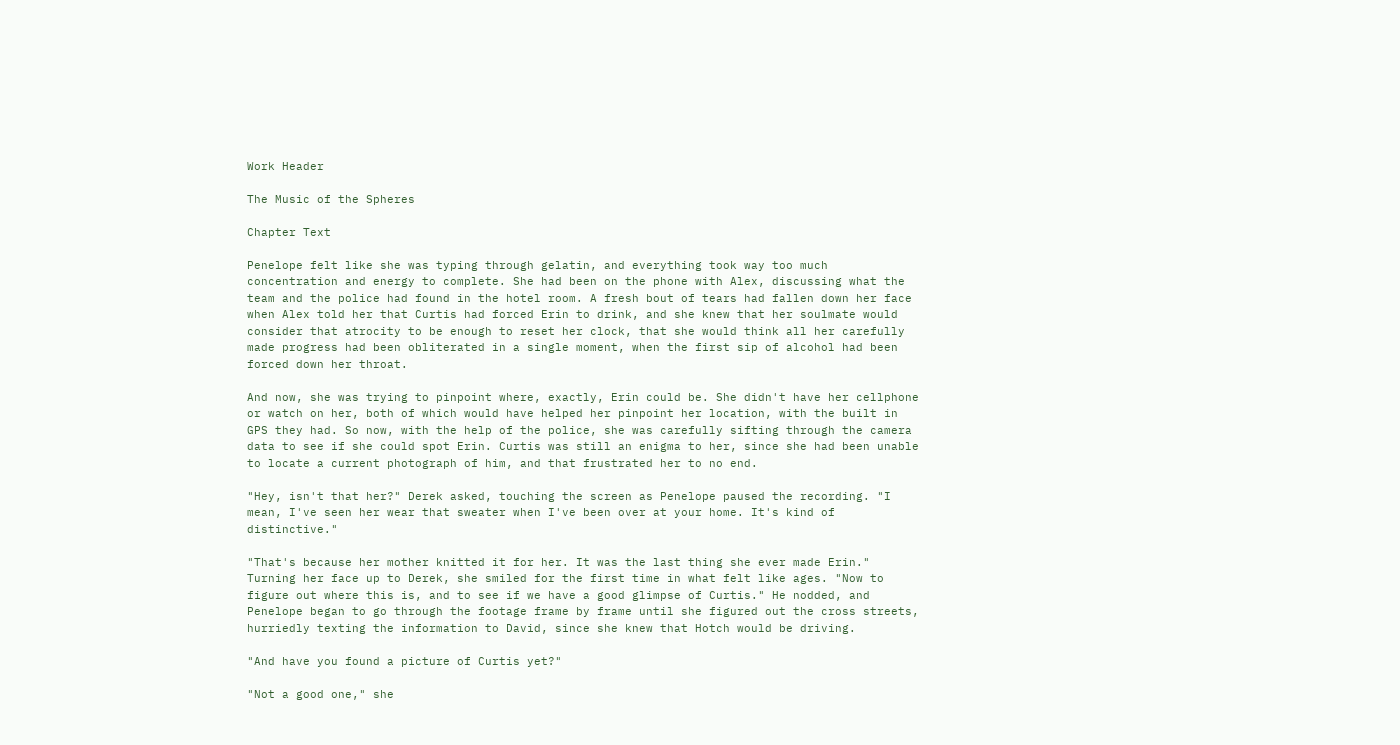Work Header

The Music of the Spheres

Chapter Text

Penelope felt like she was typing through gelatin, and everything took way too much concentration and energy to complete. She had been on the phone with Alex, discussing what the team and the police had found in the hotel room. A fresh bout of tears had fallen down her face when Alex told her that Curtis had forced Erin to drink, and she knew that her soulmate would consider that atrocity to be enough to reset her clock, that she would think all her carefully made progress had been obliterated in a single moment, when the first sip of alcohol had been forced down her throat.

And now, she was trying to pinpoint where, exactly, Erin could be. She didn't have her cellphone or watch on her, both of which would have helped her pinpoint her location, with the built in GPS they had. So now, with the help of the police, she was carefully sifting through the camera data to see if she could spot Erin. Curtis was still an enigma to her, since she had been unable to locate a current photograph of him, and that frustrated her to no end.

"Hey, isn't that her?" Derek asked, touching the screen as Penelope paused the recording. "I mean, I've seen her wear that sweater when I've been over at your home. It's kind of distinctive."

"That's because her mother knitted it for her. It was the last thing she ever made Erin." Turning her face up to Derek, she smiled for the first time in what felt like ages. "Now to figure out where this is, and to see if we have a good glimpse of Curtis." He nodded, and Penelope began to go through the footage frame by frame until she figured out the cross streets, hurriedly texting the information to David, since she knew that Hotch would be driving.

"And have you found a picture of Curtis yet?"

"Not a good one," she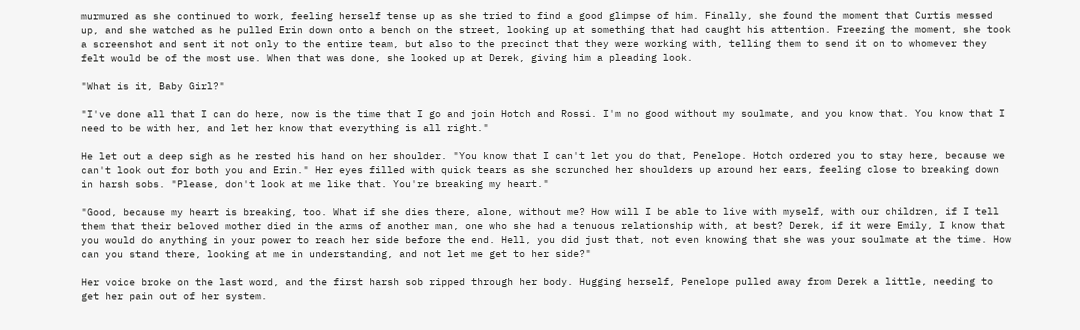murmured as she continued to work, feeling herself tense up as she tried to find a good glimpse of him. Finally, she found the moment that Curtis messed up, and she watched as he pulled Erin down onto a bench on the street, looking up at something that had caught his attention. Freezing the moment, she took a screenshot and sent it not only to the entire team, but also to the precinct that they were working with, telling them to send it on to whomever they felt would be of the most use. When that was done, she looked up at Derek, giving him a pleading look.

"What is it, Baby Girl?"

"I've done all that I can do here, now is the time that I go and join Hotch and Rossi. I'm no good without my soulmate, and you know that. You know that I need to be with her, and let her know that everything is all right."

He let out a deep sigh as he rested his hand on her shoulder. "You know that I can't let you do that, Penelope. Hotch ordered you to stay here, because we can't look out for both you and Erin." Her eyes filled with quick tears as she scrunched her shoulders up around her ears, feeling close to breaking down in harsh sobs. "Please, don't look at me like that. You're breaking my heart."

"Good, because my heart is breaking, too. What if she dies there, alone, without me? How will I be able to live with myself, with our children, if I tell them that their beloved mother died in the arms of another man, one who she had a tenuous relationship with, at best? Derek, if it were Emily, I know that you would do anything in your power to reach her side before the end. Hell, you did just that, not even knowing that she was your soulmate at the time. How can you stand there, looking at me in understanding, and not let me get to her side?"

Her voice broke on the last word, and the first harsh sob ripped through her body. Hugging herself, Penelope pulled away from Derek a little, needing to get her pain out of her system.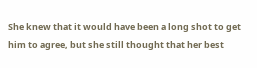She knew that it would have been a long shot to get him to agree, but she still thought that her best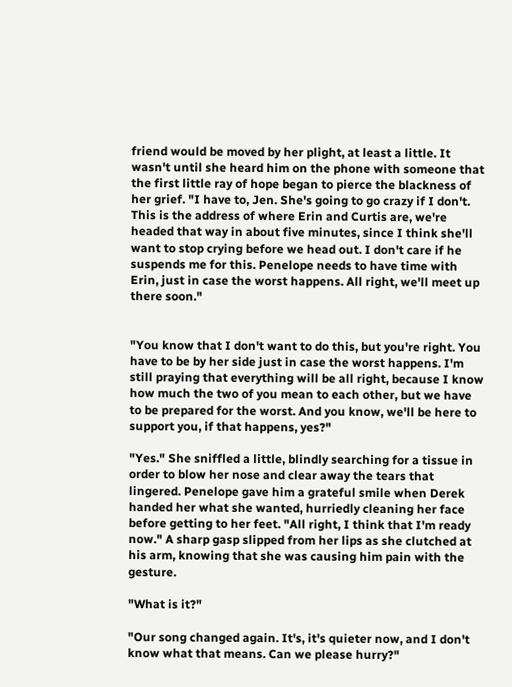friend would be moved by her plight, at least a little. It wasn't until she heard him on the phone with someone that the first little ray of hope began to pierce the blackness of her grief. "I have to, Jen. She's going to go crazy if I don't. This is the address of where Erin and Curtis are, we're headed that way in about five minutes, since I think she'll want to stop crying before we head out. I don't care if he suspends me for this. Penelope needs to have time with Erin, just in case the worst happens. All right, we'll meet up there soon."


"You know that I don't want to do this, but you're right. You have to be by her side just in case the worst happens. I'm still praying that everything will be all right, because I know how much the two of you mean to each other, but we have to be prepared for the worst. And you know, we'll be here to support you, if that happens, yes?"

"Yes." She sniffled a little, blindly searching for a tissue in order to blow her nose and clear away the tears that lingered. Penelope gave him a grateful smile when Derek handed her what she wanted, hurriedly cleaning her face before getting to her feet. "All right, I think that I'm ready now." A sharp gasp slipped from her lips as she clutched at his arm, knowing that she was causing him pain with the gesture.

"What is it?"

"Our song changed again. It's, it's quieter now, and I don't know what that means. Can we please hurry?"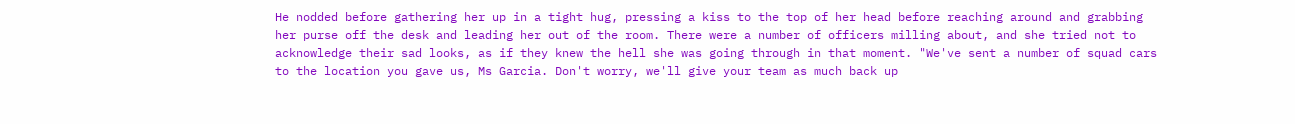He nodded before gathering her up in a tight hug, pressing a kiss to the top of her head before reaching around and grabbing her purse off the desk and leading her out of the room. There were a number of officers milling about, and she tried not to acknowledge their sad looks, as if they knew the hell she was going through in that moment. "We've sent a number of squad cars to the location you gave us, Ms Garcia. Don't worry, we'll give your team as much back up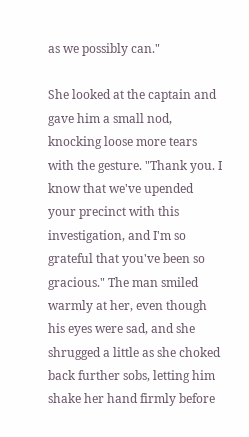as we possibly can."

She looked at the captain and gave him a small nod, knocking loose more tears with the gesture. "Thank you. I know that we've upended your precinct with this investigation, and I'm so grateful that you've been so gracious." The man smiled warmly at her, even though his eyes were sad, and she shrugged a little as she choked back further sobs, letting him shake her hand firmly before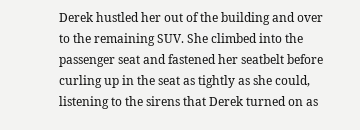Derek hustled her out of the building and over to the remaining SUV. She climbed into the passenger seat and fastened her seatbelt before curling up in the seat as tightly as she could, listening to the sirens that Derek turned on as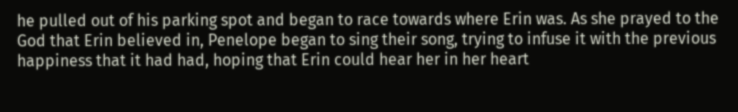he pulled out of his parking spot and began to race towards where Erin was. As she prayed to the God that Erin believed in, Penelope began to sing their song, trying to infuse it with the previous happiness that it had had, hoping that Erin could hear her in her heart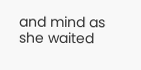and mind as she waited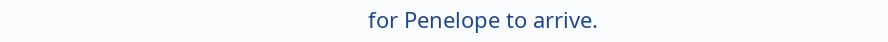for Penelope to arrive.